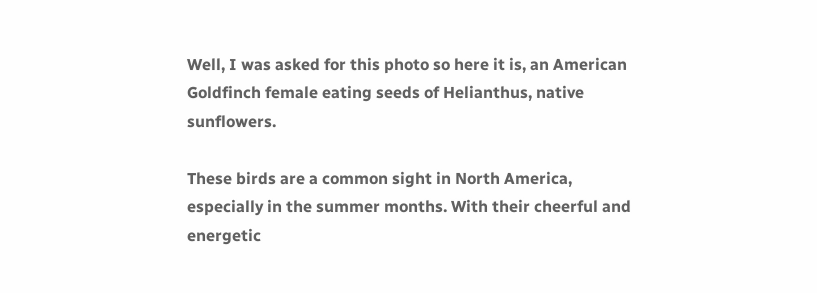Well, I was asked for this photo so here it is, an American Goldfinch female eating seeds of Helianthus, native sunflowers.

These birds are a common sight in North America, especially in the summer months. With their cheerful and energetic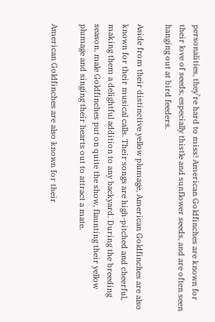personalities, they’re hard to miss! American Goldfinches are known for their love of seeds, especially thistle and sunflower seeds, and are often seen hanging out at bird feeders.

Aside from their distinctive yellow plumage, American Goldfinches are also known for their musical calls. Their songs are high-pitched and cheerful, making them a delightful addition to any backyard. During the breeding season, male Goldfinches put on quite the show, flaunting their yellow plumage and singing their hearts out to attract a mate.

American Goldfinches are also known for their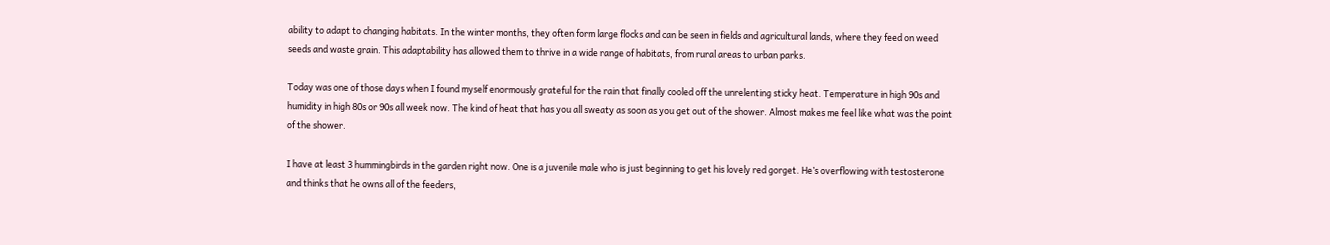ability to adapt to changing habitats. In the winter months, they often form large flocks and can be seen in fields and agricultural lands, where they feed on weed seeds and waste grain. This adaptability has allowed them to thrive in a wide range of habitats, from rural areas to urban parks.

Today was one of those days when I found myself enormously grateful for the rain that finally cooled off the unrelenting sticky heat. Temperature in high 90s and humidity in high 80s or 90s all week now. The kind of heat that has you all sweaty as soon as you get out of the shower. Almost makes me feel like what was the point of the shower.

I have at least 3 hummingbirds in the garden right now. One is a juvenile male who is just beginning to get his lovely red gorget. He’s overflowing with testosterone and thinks that he owns all of the feeders,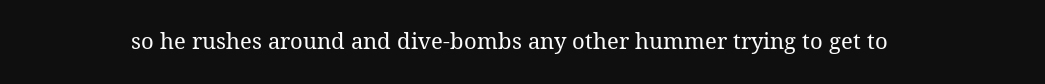so he rushes around and dive-bombs any other hummer trying to get to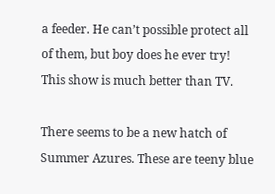a feeder. He can’t possible protect all of them, but boy does he ever try! This show is much better than TV.

There seems to be a new hatch of Summer Azures. These are teeny blue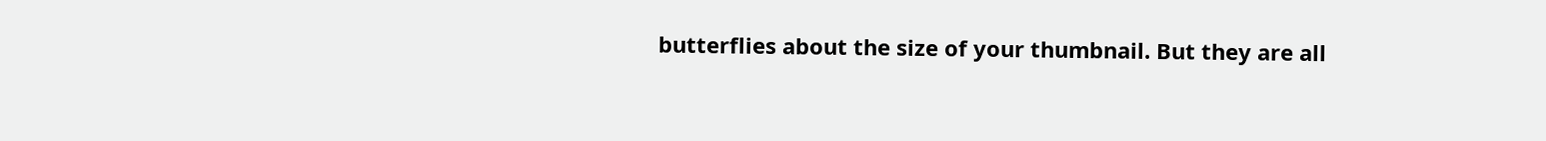butterflies about the size of your thumbnail. But they are all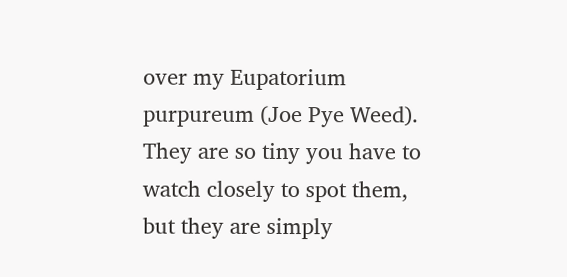over my Eupatorium purpureum (Joe Pye Weed). They are so tiny you have to watch closely to spot them, but they are simply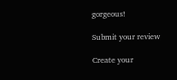gorgeous!

Submit your review

Create your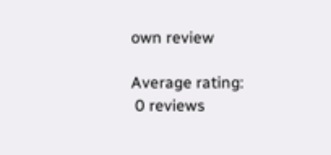own review

Average rating:
 0 reviews